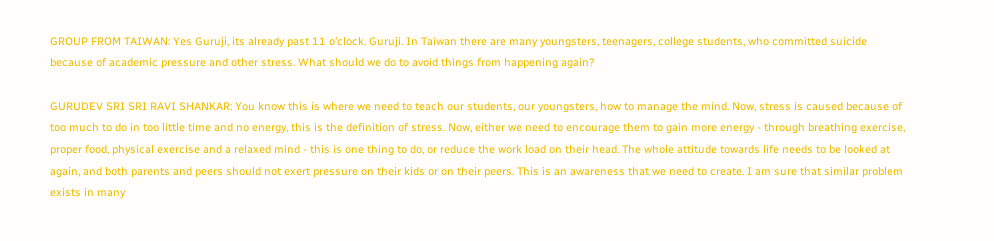GROUP FROM TAIWAN: Yes Guruji, its already past 11 o’clock. Guruji. In Taiwan there are many youngsters, teenagers, college students, who committed suicide because of academic pressure and other stress. What should we do to avoid things from happening again?

GURUDEV SRI SRI RAVI SHANKAR: You know this is where we need to teach our students, our youngsters, how to manage the mind. Now, stress is caused because of too much to do in too little time and no energy, this is the definition of stress. Now, either we need to encourage them to gain more energy - through breathing exercise, proper food, physical exercise and a relaxed mind - this is one thing to do, or reduce the work load on their head. The whole attitude towards life needs to be looked at again, and both parents and peers should not exert pressure on their kids or on their peers. This is an awareness that we need to create. I am sure that similar problem exists in many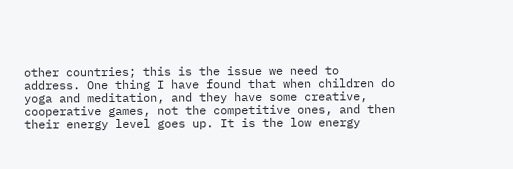other countries; this is the issue we need to address. One thing I have found that when children do yoga and meditation, and they have some creative, cooperative games, not the competitive ones, and then their energy level goes up. It is the low energy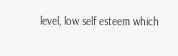level, low self esteem which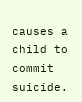causes a child to commit suicide.